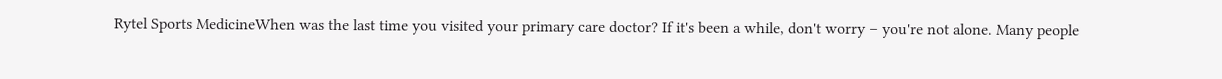Rytel Sports MedicineWhen was the last time you visited your primary care doctor? If it's been a while, don't worry – you're not alone. Many people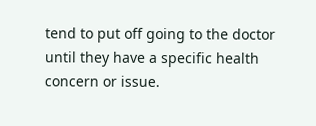tend to put off going to the doctor until they have a specific health concern or issue.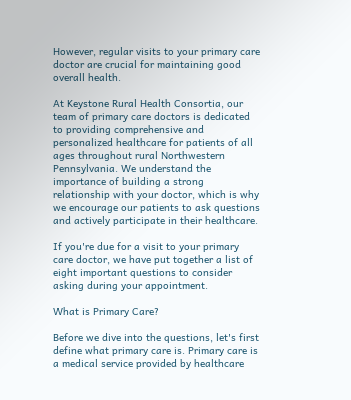However, regular visits to your primary care doctor are crucial for maintaining good overall health.

At Keystone Rural Health Consortia, our team of primary care doctors is dedicated to providing comprehensive and personalized healthcare for patients of all ages throughout rural Northwestern Pennsylvania. We understand the importance of building a strong relationship with your doctor, which is why we encourage our patients to ask questions and actively participate in their healthcare.

If you're due for a visit to your primary care doctor, we have put together a list of eight important questions to consider asking during your appointment.

What is Primary Care?

Before we dive into the questions, let's first define what primary care is. Primary care is a medical service provided by healthcare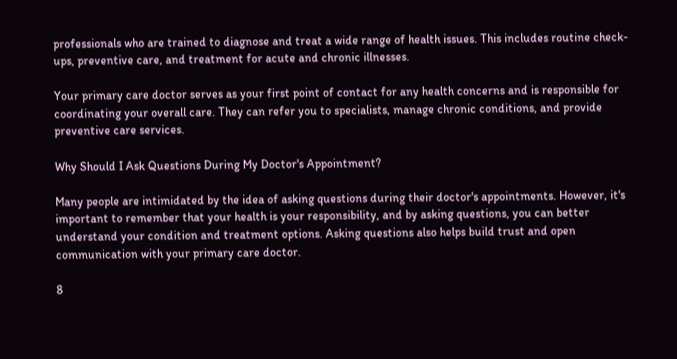professionals who are trained to diagnose and treat a wide range of health issues. This includes routine check-ups, preventive care, and treatment for acute and chronic illnesses.

Your primary care doctor serves as your first point of contact for any health concerns and is responsible for coordinating your overall care. They can refer you to specialists, manage chronic conditions, and provide preventive care services.

Why Should I Ask Questions During My Doctor's Appointment?

Many people are intimidated by the idea of asking questions during their doctor's appointments. However, it's important to remember that your health is your responsibility, and by asking questions, you can better understand your condition and treatment options. Asking questions also helps build trust and open communication with your primary care doctor.

8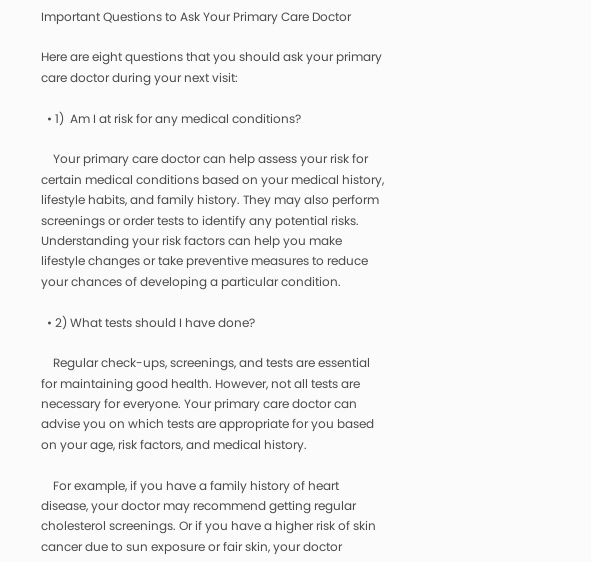Important Questions to Ask Your Primary Care Doctor

Here are eight questions that you should ask your primary care doctor during your next visit:

  • 1)  Am I at risk for any medical conditions?

    Your primary care doctor can help assess your risk for certain medical conditions based on your medical history, lifestyle habits, and family history. They may also perform screenings or order tests to identify any potential risks. Understanding your risk factors can help you make lifestyle changes or take preventive measures to reduce your chances of developing a particular condition.

  • 2) What tests should I have done?

    Regular check-ups, screenings, and tests are essential for maintaining good health. However, not all tests are necessary for everyone. Your primary care doctor can advise you on which tests are appropriate for you based on your age, risk factors, and medical history.

    For example, if you have a family history of heart disease, your doctor may recommend getting regular cholesterol screenings. Or if you have a higher risk of skin cancer due to sun exposure or fair skin, your doctor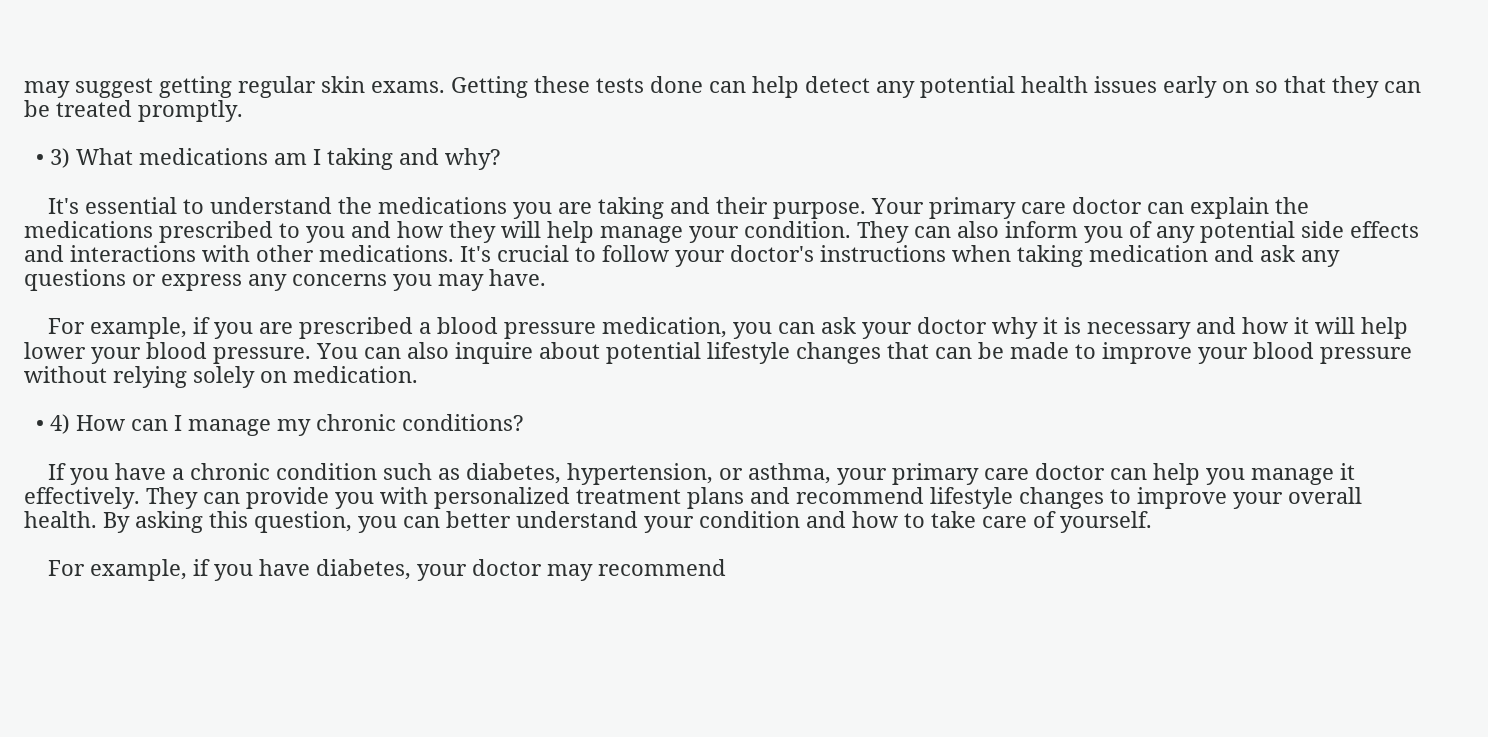may suggest getting regular skin exams. Getting these tests done can help detect any potential health issues early on so that they can be treated promptly.

  • 3) What medications am I taking and why?

    It's essential to understand the medications you are taking and their purpose. Your primary care doctor can explain the medications prescribed to you and how they will help manage your condition. They can also inform you of any potential side effects and interactions with other medications. It's crucial to follow your doctor's instructions when taking medication and ask any questions or express any concerns you may have.

    For example, if you are prescribed a blood pressure medication, you can ask your doctor why it is necessary and how it will help lower your blood pressure. You can also inquire about potential lifestyle changes that can be made to improve your blood pressure without relying solely on medication.

  • 4) How can I manage my chronic conditions?

    If you have a chronic condition such as diabetes, hypertension, or asthma, your primary care doctor can help you manage it effectively. They can provide you with personalized treatment plans and recommend lifestyle changes to improve your overall health. By asking this question, you can better understand your condition and how to take care of yourself.

    For example, if you have diabetes, your doctor may recommend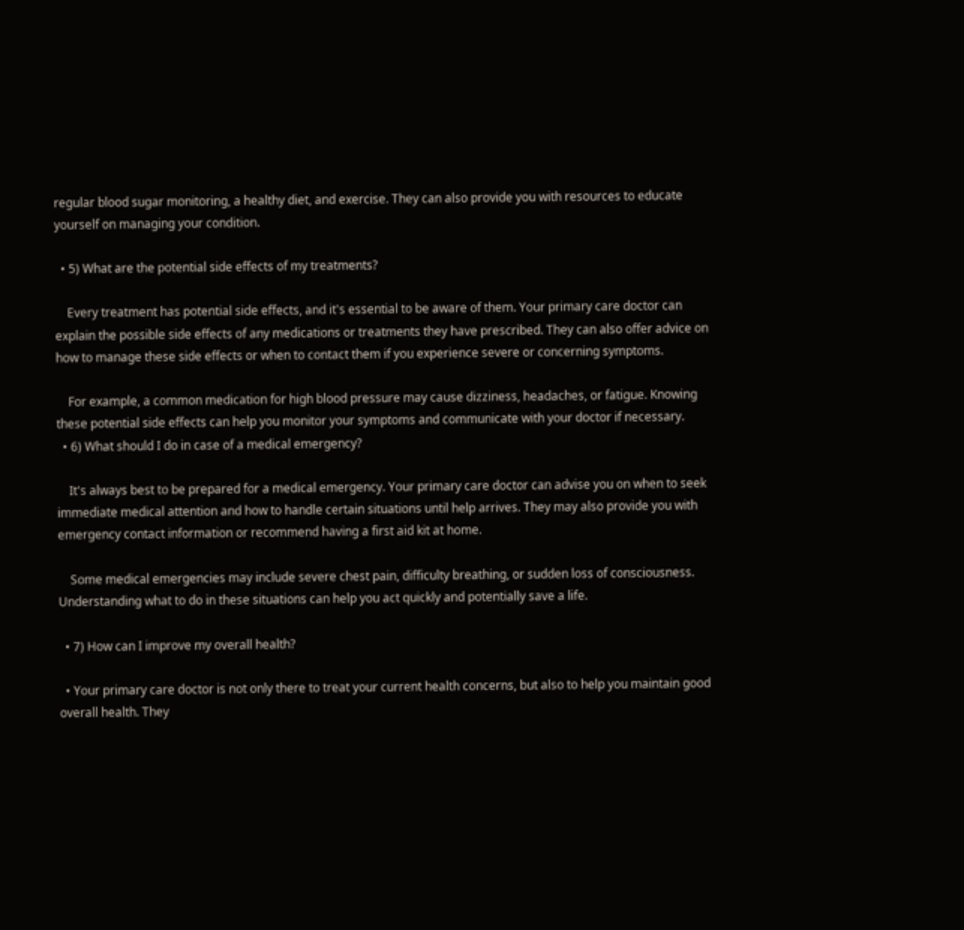regular blood sugar monitoring, a healthy diet, and exercise. They can also provide you with resources to educate yourself on managing your condition.

  • 5) What are the potential side effects of my treatments?

    Every treatment has potential side effects, and it's essential to be aware of them. Your primary care doctor can explain the possible side effects of any medications or treatments they have prescribed. They can also offer advice on how to manage these side effects or when to contact them if you experience severe or concerning symptoms.

    For example, a common medication for high blood pressure may cause dizziness, headaches, or fatigue. Knowing these potential side effects can help you monitor your symptoms and communicate with your doctor if necessary.
  • 6) What should I do in case of a medical emergency?

    It's always best to be prepared for a medical emergency. Your primary care doctor can advise you on when to seek immediate medical attention and how to handle certain situations until help arrives. They may also provide you with emergency contact information or recommend having a first aid kit at home.

    Some medical emergencies may include severe chest pain, difficulty breathing, or sudden loss of consciousness. Understanding what to do in these situations can help you act quickly and potentially save a life.

  • 7) How can I improve my overall health?

  • Your primary care doctor is not only there to treat your current health concerns, but also to help you maintain good overall health. They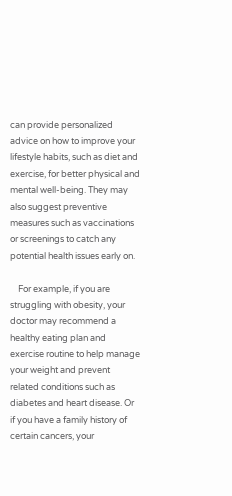can provide personalized advice on how to improve your lifestyle habits, such as diet and exercise, for better physical and mental well-being. They may also suggest preventive measures such as vaccinations or screenings to catch any potential health issues early on.

    For example, if you are struggling with obesity, your doctor may recommend a healthy eating plan and exercise routine to help manage your weight and prevent related conditions such as diabetes and heart disease. Or if you have a family history of certain cancers, your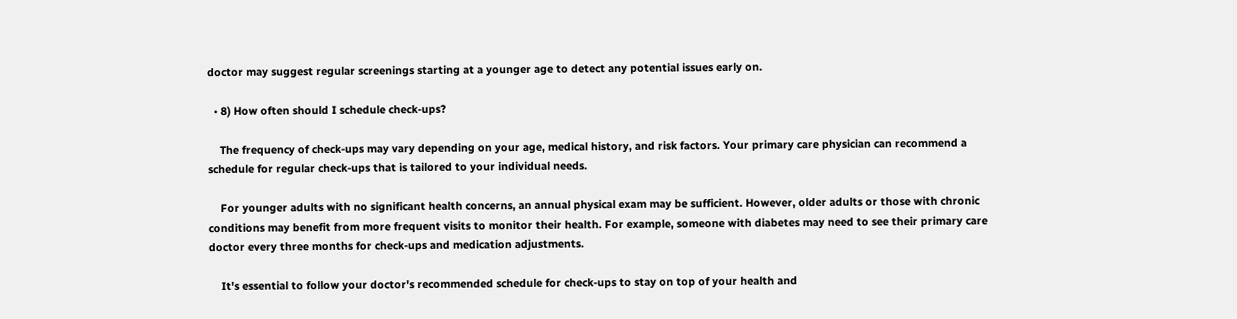doctor may suggest regular screenings starting at a younger age to detect any potential issues early on.

  • 8) How often should I schedule check-ups?

    The frequency of check-ups may vary depending on your age, medical history, and risk factors. Your primary care physician can recommend a schedule for regular check-ups that is tailored to your individual needs.

    For younger adults with no significant health concerns, an annual physical exam may be sufficient. However, older adults or those with chronic conditions may benefit from more frequent visits to monitor their health. For example, someone with diabetes may need to see their primary care doctor every three months for check-ups and medication adjustments.

    It's essential to follow your doctor's recommended schedule for check-ups to stay on top of your health and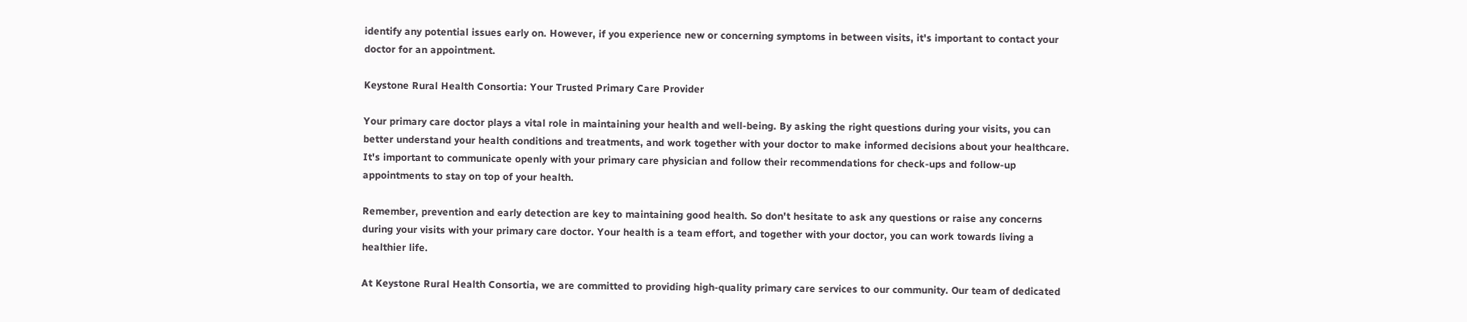identify any potential issues early on. However, if you experience new or concerning symptoms in between visits, it's important to contact your doctor for an appointment.

Keystone Rural Health Consortia: Your Trusted Primary Care Provider

Your primary care doctor plays a vital role in maintaining your health and well-being. By asking the right questions during your visits, you can better understand your health conditions and treatments, and work together with your doctor to make informed decisions about your healthcare. It's important to communicate openly with your primary care physician and follow their recommendations for check-ups and follow-up appointments to stay on top of your health.

Remember, prevention and early detection are key to maintaining good health. So don't hesitate to ask any questions or raise any concerns during your visits with your primary care doctor. Your health is a team effort, and together with your doctor, you can work towards living a healthier life.

At Keystone Rural Health Consortia, we are committed to providing high-quality primary care services to our community. Our team of dedicated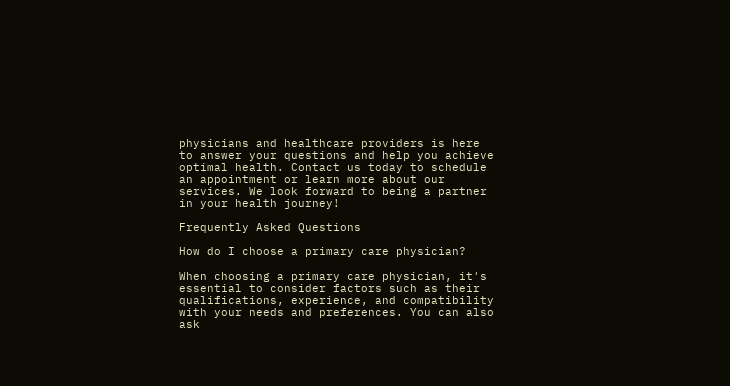physicians and healthcare providers is here to answer your questions and help you achieve optimal health. Contact us today to schedule an appointment or learn more about our services. We look forward to being a partner in your health journey!

Frequently Asked Questions

How do I choose a primary care physician?

When choosing a primary care physician, it's essential to consider factors such as their qualifications, experience, and compatibility with your needs and preferences. You can also ask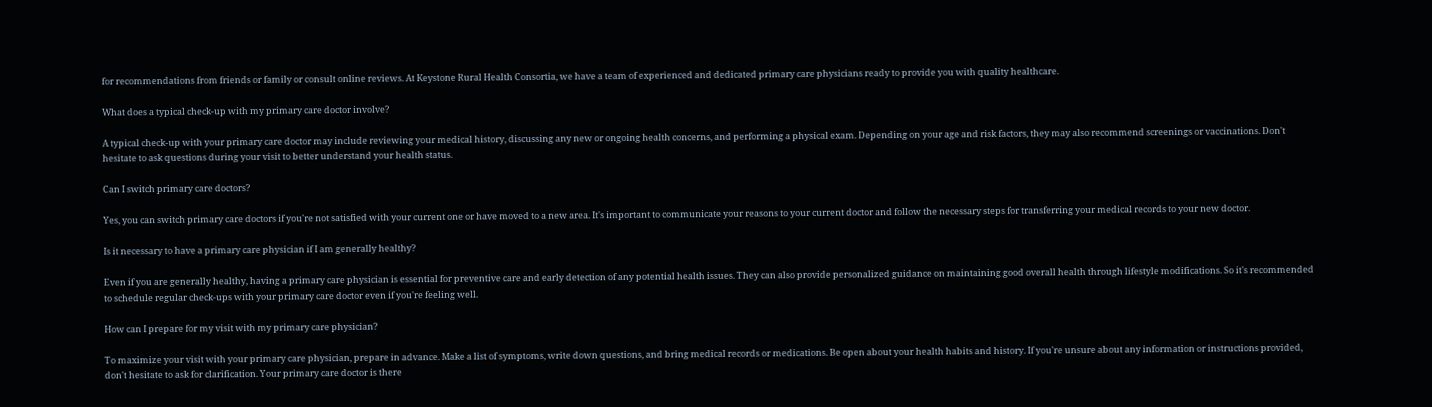for recommendations from friends or family or consult online reviews. At Keystone Rural Health Consortia, we have a team of experienced and dedicated primary care physicians ready to provide you with quality healthcare.

What does a typical check-up with my primary care doctor involve?

A typical check-up with your primary care doctor may include reviewing your medical history, discussing any new or ongoing health concerns, and performing a physical exam. Depending on your age and risk factors, they may also recommend screenings or vaccinations. Don't hesitate to ask questions during your visit to better understand your health status.

Can I switch primary care doctors?

Yes, you can switch primary care doctors if you're not satisfied with your current one or have moved to a new area. It's important to communicate your reasons to your current doctor and follow the necessary steps for transferring your medical records to your new doctor.

Is it necessary to have a primary care physician if I am generally healthy?

Even if you are generally healthy, having a primary care physician is essential for preventive care and early detection of any potential health issues. They can also provide personalized guidance on maintaining good overall health through lifestyle modifications. So it's recommended to schedule regular check-ups with your primary care doctor even if you're feeling well.

How can I prepare for my visit with my primary care physician?

To maximize your visit with your primary care physician, prepare in advance. Make a list of symptoms, write down questions, and bring medical records or medications. Be open about your health habits and history. If you're unsure about any information or instructions provided, don't hesitate to ask for clarification. Your primary care doctor is there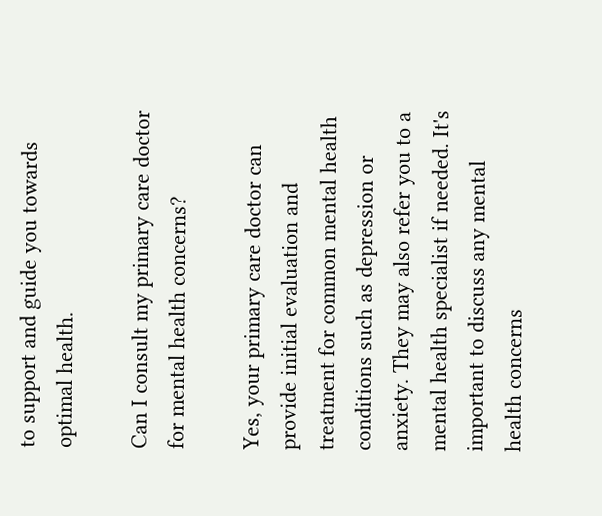to support and guide you towards optimal health.

Can I consult my primary care doctor for mental health concerns?

Yes, your primary care doctor can provide initial evaluation and treatment for common mental health conditions such as depression or anxiety. They may also refer you to a mental health specialist if needed. It's important to discuss any mental health concerns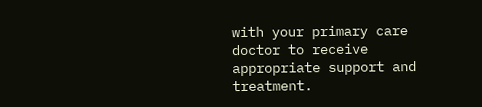with your primary care doctor to receive appropriate support and treatment.